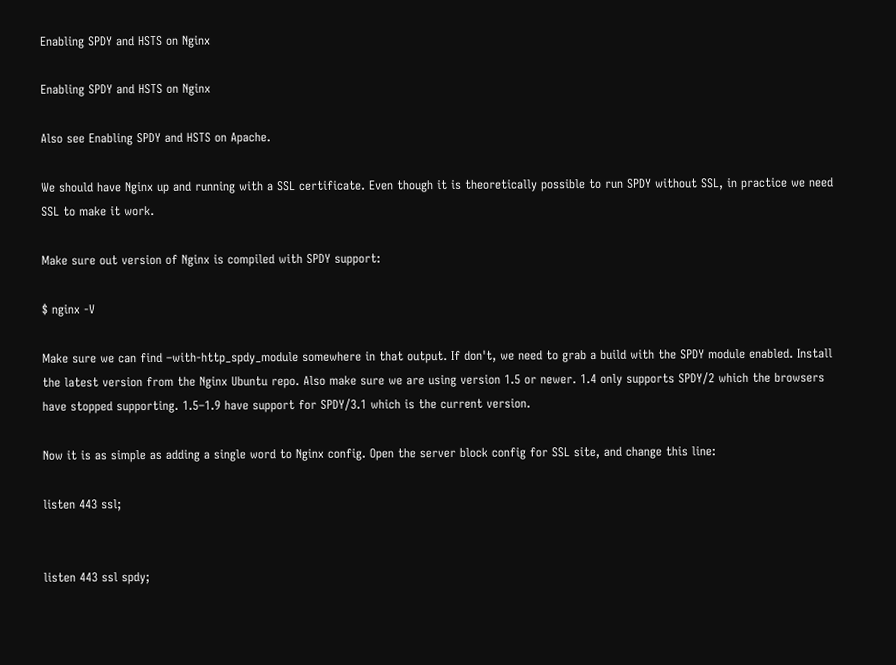Enabling SPDY and HSTS on Nginx

Enabling SPDY and HSTS on Nginx

Also see Enabling SPDY and HSTS on Apache.

We should have Nginx up and running with a SSL certificate. Even though it is theoretically possible to run SPDY without SSL, in practice we need SSL to make it work.

Make sure out version of Nginx is compiled with SPDY support:

$ nginx -V

Make sure we can find –with-http_spdy_module somewhere in that output. If don't, we need to grab a build with the SPDY module enabled. Install the latest version from the Nginx Ubuntu repo. Also make sure we are using version 1.5 or newer. 1.4 only supports SPDY/2 which the browsers have stopped supporting. 1.5–1.9 have support for SPDY/3.1 which is the current version.

Now it is as simple as adding a single word to Nginx config. Open the server block config for SSL site, and change this line:

listen 443 ssl;


listen 443 ssl spdy;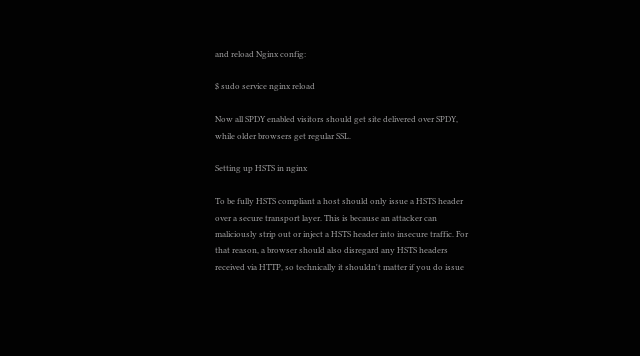and reload Nginx config:

$ sudo service nginx reload

Now all SPDY enabled visitors should get site delivered over SPDY, while older browsers get regular SSL.

Setting up HSTS in nginx

To be fully HSTS compliant a host should only issue a HSTS header over a secure transport layer. This is because an attacker can maliciously strip out or inject a HSTS header into insecure traffic. For that reason, a browser should also disregard any HSTS headers received via HTTP, so technically it shouldn't matter if you do issue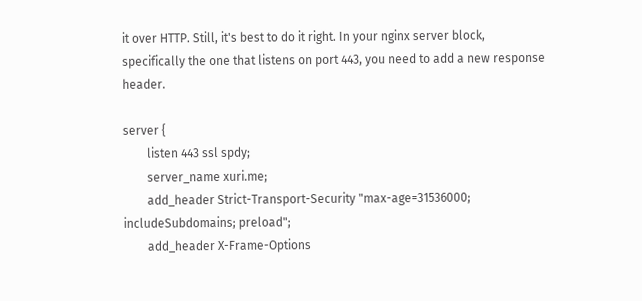it over HTTP. Still, it's best to do it right. In your nginx server block, specifically the one that listens on port 443, you need to add a new response header.

server {
        listen 443 ssl spdy;
        server_name xuri.me;
        add_header Strict-Transport-Security "max-age=31536000; includeSubdomains; preload";
        add_header X-Frame-Options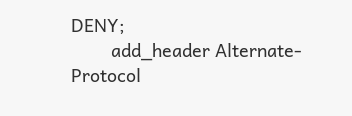DENY;
        add_header Alternate-Protocol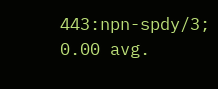443:npn-spdy/3;
0.00 avg.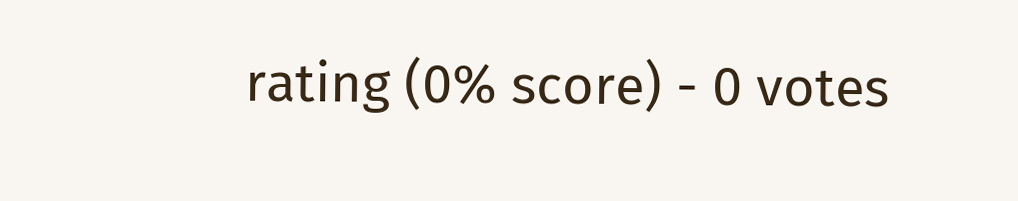rating (0% score) - 0 votes